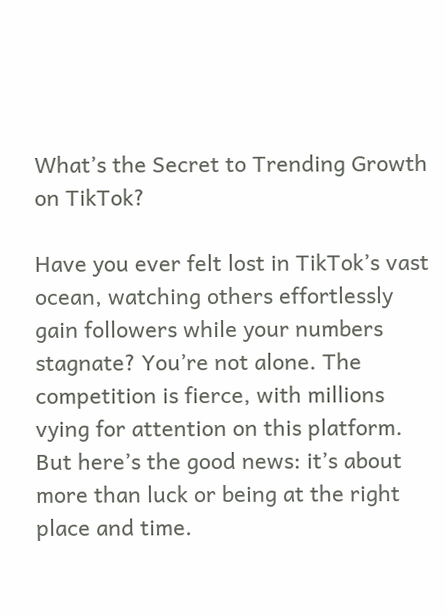What’s the Secret to Trending Growth on TikTok?

Have you ever felt lost in TikTok’s vast ocean, watching others effortlessly gain followers while your numbers stagnate? You’re not alone. The competition is fierce, with millions vying for attention on this platform. But here’s the good news: it’s about more than luck or being at the right place and time.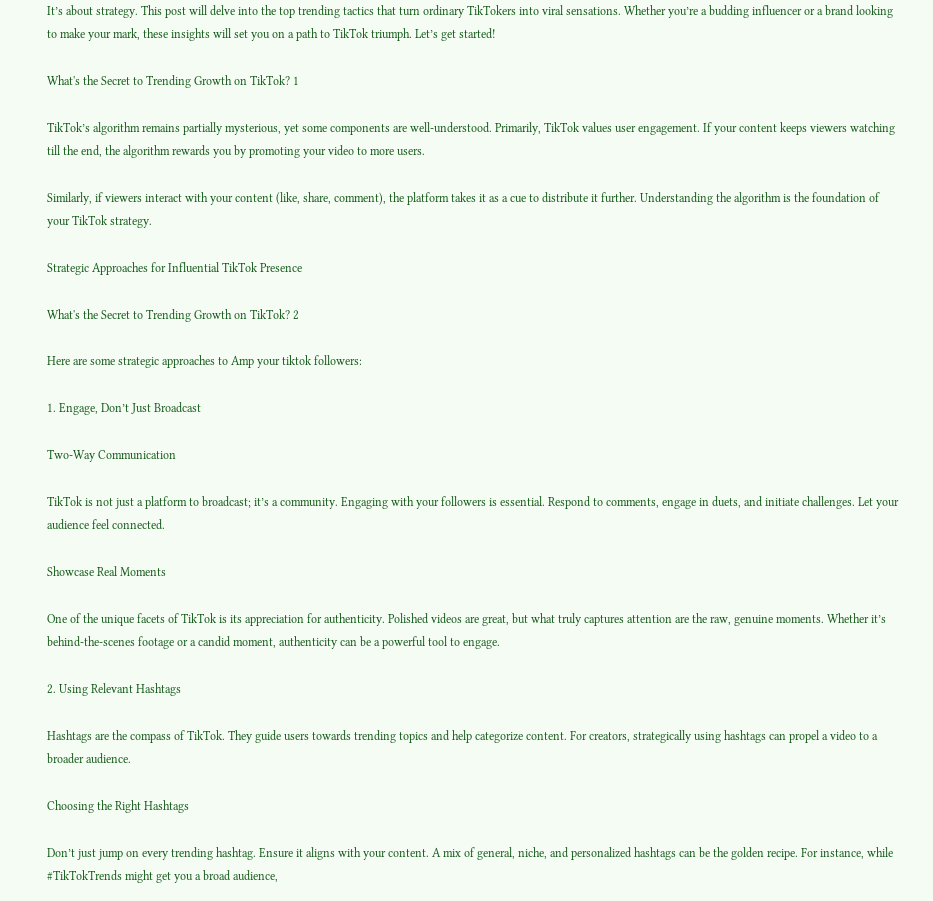It’s about strategy. This post will delve into the top trending tactics that turn ordinary TikTokers into viral sensations. Whether you’re a budding influencer or a brand looking to make your mark, these insights will set you on a path to TikTok triumph. Let’s get started!

What's the Secret to Trending Growth on TikTok? 1

TikTok’s algorithm remains partially mysterious, yet some components are well-understood. Primarily, TikTok values user engagement. If your content keeps viewers watching till the end, the algorithm rewards you by promoting your video to more users.

Similarly, if viewers interact with your content (like, share, comment), the platform takes it as a cue to distribute it further. Understanding the algorithm is the foundation of your TikTok strategy.

Strategic Approaches for Influential TikTok Presence

What's the Secret to Trending Growth on TikTok? 2

Here are some strategic approaches to Amp your tiktok followers:

1. Engage, Don’t Just Broadcast

Two-Way Communication

TikTok is not just a platform to broadcast; it’s a community. Engaging with your followers is essential. Respond to comments, engage in duets, and initiate challenges. Let your audience feel connected.

Showcase Real Moments

One of the unique facets of TikTok is its appreciation for authenticity. Polished videos are great, but what truly captures attention are the raw, genuine moments. Whether it’s behind-the-scenes footage or a candid moment, authenticity can be a powerful tool to engage.

2. Using Relevant Hashtags

Hashtags are the compass of TikTok. They guide users towards trending topics and help categorize content. For creators, strategically using hashtags can propel a video to a broader audience.

Choosing the Right Hashtags

Don’t just jump on every trending hashtag. Ensure it aligns with your content. A mix of general, niche, and personalized hashtags can be the golden recipe. For instance, while #TikTokTrends might get you a broad audience,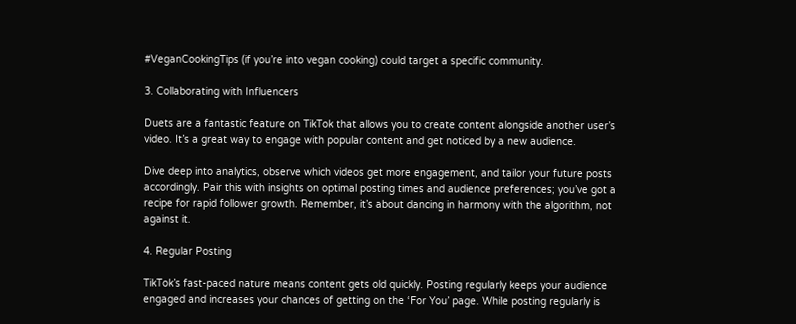#VeganCookingTips (if you’re into vegan cooking) could target a specific community.

3. Collaborating with Influencers

Duets are a fantastic feature on TikTok that allows you to create content alongside another user’s video. It’s a great way to engage with popular content and get noticed by a new audience.

Dive deep into analytics, observe which videos get more engagement, and tailor your future posts accordingly. Pair this with insights on optimal posting times and audience preferences; you’ve got a recipe for rapid follower growth. Remember, it’s about dancing in harmony with the algorithm, not against it.

4. Regular Posting

TikTok’s fast-paced nature means content gets old quickly. Posting regularly keeps your audience engaged and increases your chances of getting on the ‘For You’ page. While posting regularly is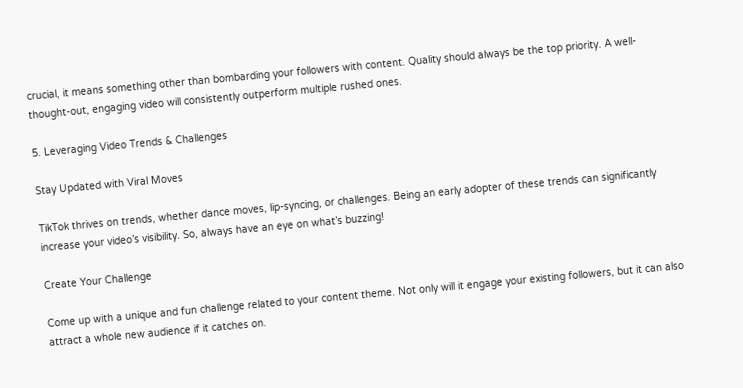crucial, it means something other than bombarding your followers with content. Quality should always be the top priority. A well-thought-out, engaging video will consistently outperform multiple rushed ones.

5. Leveraging Video Trends & Challenges

Stay Updated with Viral Moves

TikTok thrives on trends, whether dance moves, lip-syncing, or challenges. Being an early adopter of these trends can significantly increase your video’s visibility. So, always have an eye on what’s buzzing!

Create Your Challenge

Come up with a unique and fun challenge related to your content theme. Not only will it engage your existing followers, but it can also attract a whole new audience if it catches on.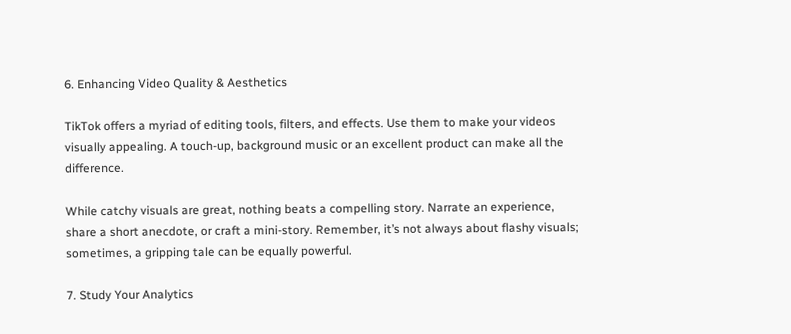6. Enhancing Video Quality & Aesthetics

TikTok offers a myriad of editing tools, filters, and effects. Use them to make your videos visually appealing. A touch-up, background music or an excellent product can make all the difference.

While catchy visuals are great, nothing beats a compelling story. Narrate an experience, share a short anecdote, or craft a mini-story. Remember, it’s not always about flashy visuals; sometimes, a gripping tale can be equally powerful.

7. Study Your Analytics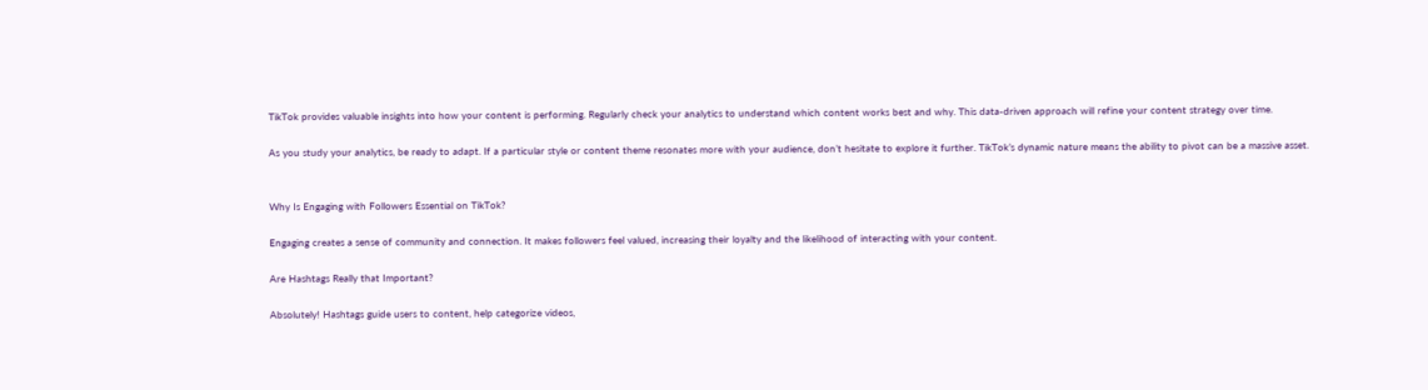TikTok provides valuable insights into how your content is performing. Regularly check your analytics to understand which content works best and why. This data-driven approach will refine your content strategy over time.

As you study your analytics, be ready to adapt. If a particular style or content theme resonates more with your audience, don’t hesitate to explore it further. TikTok’s dynamic nature means the ability to pivot can be a massive asset.


Why Is Engaging with Followers Essential on TikTok?

Engaging creates a sense of community and connection. It makes followers feel valued, increasing their loyalty and the likelihood of interacting with your content.

Are Hashtags Really that Important?

Absolutely! Hashtags guide users to content, help categorize videos,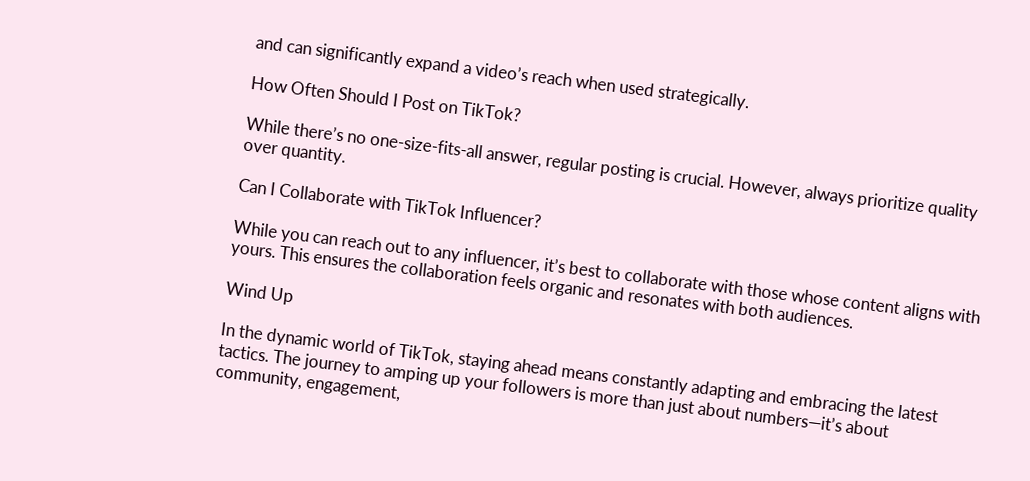and can significantly expand a video’s reach when used strategically.

How Often Should I Post on TikTok?

While there’s no one-size-fits-all answer, regular posting is crucial. However, always prioritize quality over quantity.

Can I Collaborate with TikTok Influencer?

While you can reach out to any influencer, it’s best to collaborate with those whose content aligns with yours. This ensures the collaboration feels organic and resonates with both audiences.

Wind Up

In the dynamic world of TikTok, staying ahead means constantly adapting and embracing the latest tactics. The journey to amping up your followers is more than just about numbers—it’s about community, engagement,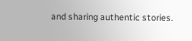and sharing authentic stories.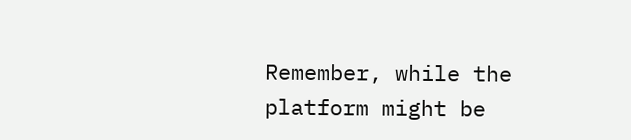Remember, while the platform might be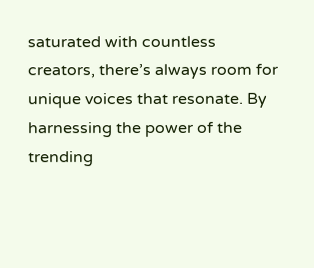saturated with countless creators, there’s always room for unique voices that resonate. By harnessing the power of the trending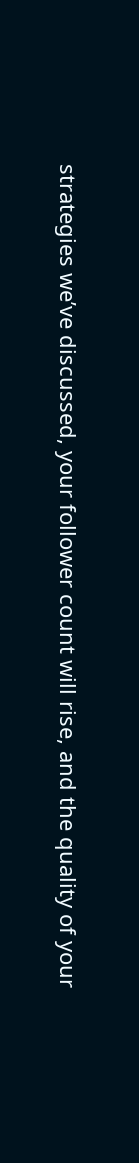strategies we’ve discussed, your follower count will rise, and the quality of your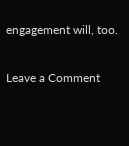engagement will, too.

Leave a Comment